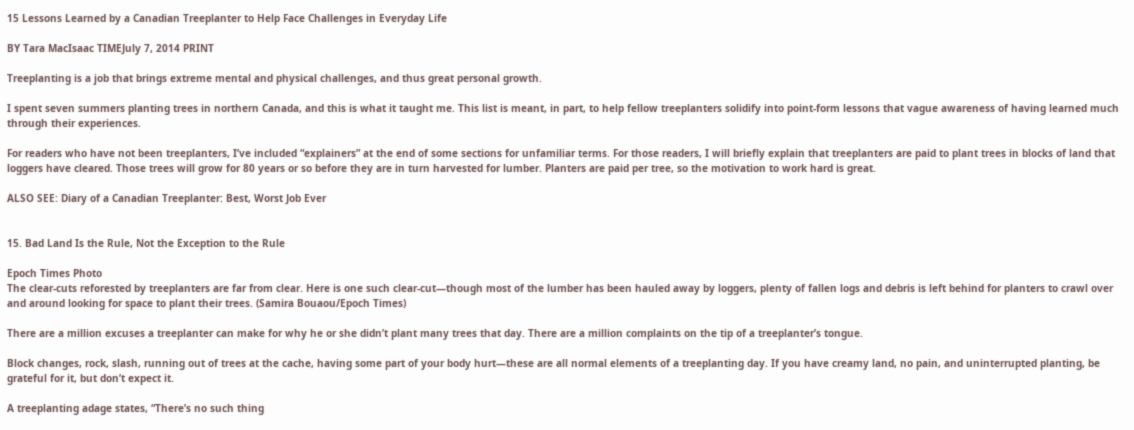15 Lessons Learned by a Canadian Treeplanter to Help Face Challenges in Everyday Life

BY Tara MacIsaac TIMEJuly 7, 2014 PRINT

Treeplanting is a job that brings extreme mental and physical challenges, and thus great personal growth.

I spent seven summers planting trees in northern Canada, and this is what it taught me. This list is meant, in part, to help fellow treeplanters solidify into point-form lessons that vague awareness of having learned much through their experiences.

For readers who have not been treeplanters, I’ve included “explainers” at the end of some sections for unfamiliar terms. For those readers, I will briefly explain that treeplanters are paid to plant trees in blocks of land that loggers have cleared. Those trees will grow for 80 years or so before they are in turn harvested for lumber. Planters are paid per tree, so the motivation to work hard is great.

ALSO SEE: Diary of a Canadian Treeplanter: Best, Worst Job Ever


15. Bad Land Is the Rule, Not the Exception to the Rule

Epoch Times Photo
The clear-cuts reforested by treeplanters are far from clear. Here is one such clear-cut—though most of the lumber has been hauled away by loggers, plenty of fallen logs and debris is left behind for planters to crawl over and around looking for space to plant their trees. (Samira Bouaou/Epoch Times)

There are a million excuses a treeplanter can make for why he or she didn’t plant many trees that day. There are a million complaints on the tip of a treeplanter’s tongue.

Block changes, rock, slash, running out of trees at the cache, having some part of your body hurt—these are all normal elements of a treeplanting day. If you have creamy land, no pain, and uninterrupted planting, be grateful for it, but don’t expect it.

A treeplanting adage states, “There’s no such thing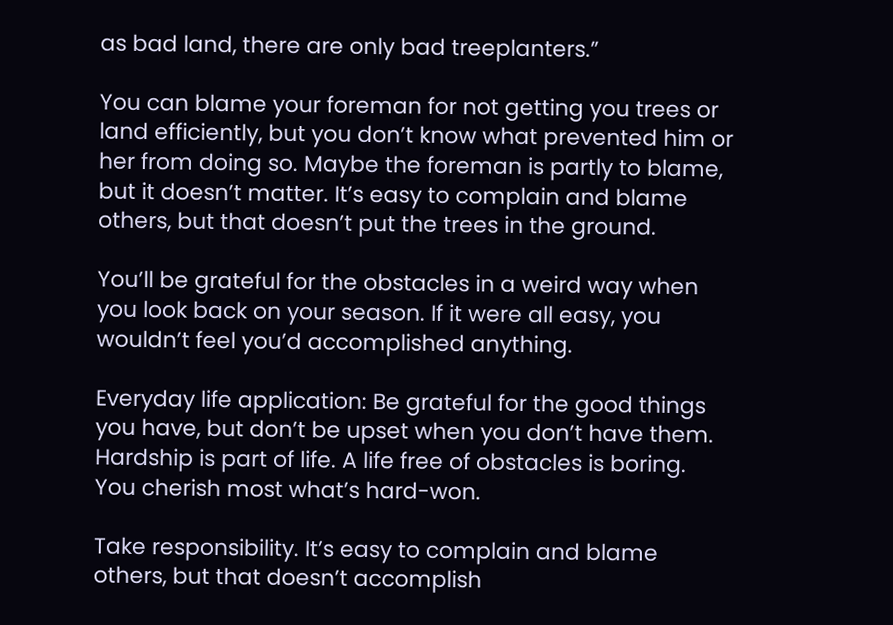as bad land, there are only bad treeplanters.”

You can blame your foreman for not getting you trees or land efficiently, but you don’t know what prevented him or her from doing so. Maybe the foreman is partly to blame, but it doesn’t matter. It’s easy to complain and blame others, but that doesn’t put the trees in the ground.

You’ll be grateful for the obstacles in a weird way when you look back on your season. If it were all easy, you wouldn’t feel you’d accomplished anything.

Everyday life application: Be grateful for the good things you have, but don’t be upset when you don’t have them. Hardship is part of life. A life free of obstacles is boring. You cherish most what’s hard-won.

Take responsibility. It’s easy to complain and blame others, but that doesn’t accomplish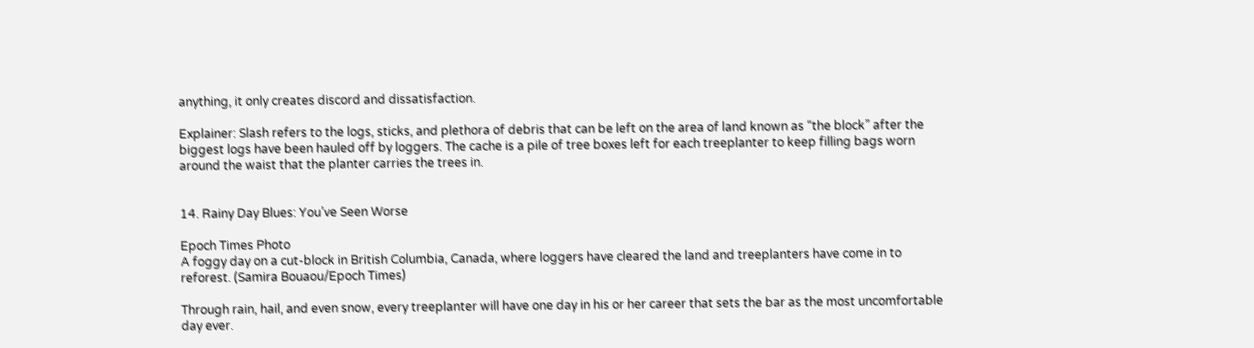anything, it only creates discord and dissatisfaction.

Explainer: Slash refers to the logs, sticks, and plethora of debris that can be left on the area of land known as “the block” after the biggest logs have been hauled off by loggers. The cache is a pile of tree boxes left for each treeplanter to keep filling bags worn around the waist that the planter carries the trees in.


14. Rainy Day Blues: You’ve Seen Worse

Epoch Times Photo
A foggy day on a cut-block in British Columbia, Canada, where loggers have cleared the land and treeplanters have come in to reforest. (Samira Bouaou/Epoch Times)

Through rain, hail, and even snow, every treeplanter will have one day in his or her career that sets the bar as the most uncomfortable day ever.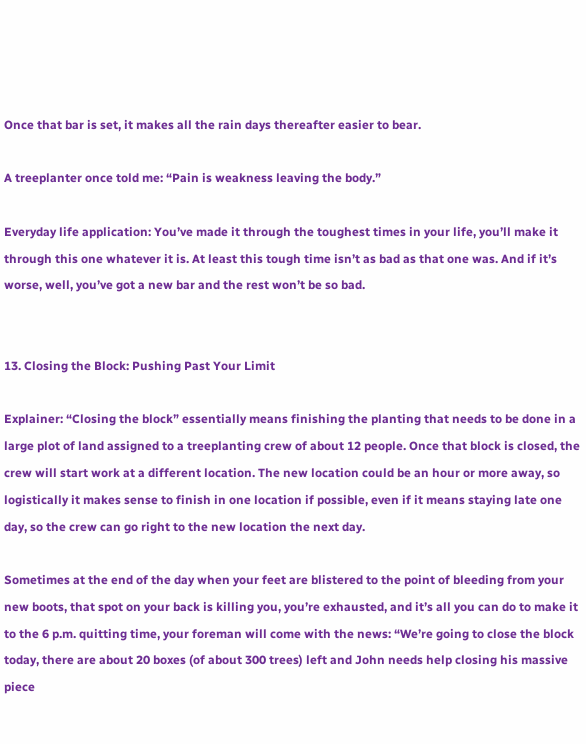Once that bar is set, it makes all the rain days thereafter easier to bear.

A treeplanter once told me: “Pain is weakness leaving the body.”

Everyday life application: You’ve made it through the toughest times in your life, you’ll make it through this one whatever it is. At least this tough time isn’t as bad as that one was. And if it’s worse, well, you’ve got a new bar and the rest won’t be so bad.


13. Closing the Block: Pushing Past Your Limit

Explainer: “Closing the block” essentially means finishing the planting that needs to be done in a large plot of land assigned to a treeplanting crew of about 12 people. Once that block is closed, the crew will start work at a different location. The new location could be an hour or more away, so logistically it makes sense to finish in one location if possible, even if it means staying late one day, so the crew can go right to the new location the next day.

Sometimes at the end of the day when your feet are blistered to the point of bleeding from your new boots, that spot on your back is killing you, you’re exhausted, and it’s all you can do to make it to the 6 p.m. quitting time, your foreman will come with the news: “We’re going to close the block today, there are about 20 boxes (of about 300 trees) left and John needs help closing his massive piece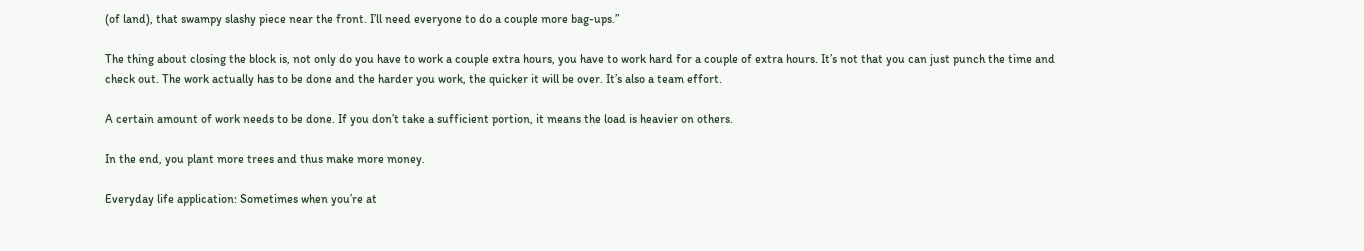(of land), that swampy slashy piece near the front. I’ll need everyone to do a couple more bag-ups.”

The thing about closing the block is, not only do you have to work a couple extra hours, you have to work hard for a couple of extra hours. It’s not that you can just punch the time and check out. The work actually has to be done and the harder you work, the quicker it will be over. It’s also a team effort.

A certain amount of work needs to be done. If you don’t take a sufficient portion, it means the load is heavier on others.

In the end, you plant more trees and thus make more money.

Everyday life application: Sometimes when you’re at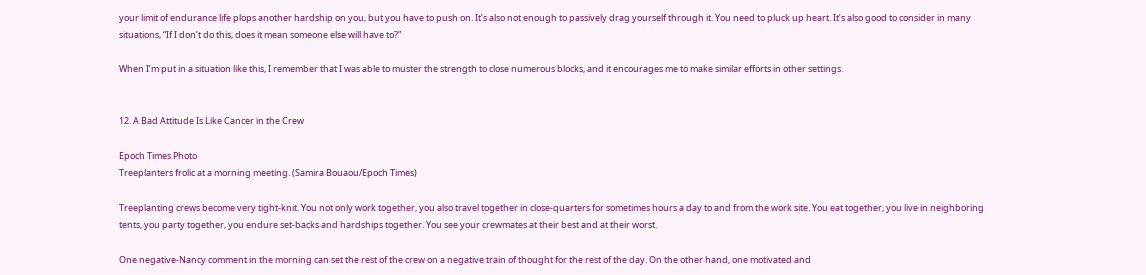your limit of endurance life plops another hardship on you, but you have to push on. It’s also not enough to passively drag yourself through it. You need to pluck up heart. It’s also good to consider in many situations, “If I don’t do this, does it mean someone else will have to?”

When I’m put in a situation like this, I remember that I was able to muster the strength to close numerous blocks, and it encourages me to make similar efforts in other settings.


12. A Bad Attitude Is Like Cancer in the Crew

Epoch Times Photo
Treeplanters frolic at a morning meeting. (Samira Bouaou/Epoch Times)

Treeplanting crews become very tight-knit. You not only work together, you also travel together in close-quarters for sometimes hours a day to and from the work site. You eat together, you live in neighboring tents, you party together, you endure set-backs and hardships together. You see your crewmates at their best and at their worst.

One negative-Nancy comment in the morning can set the rest of the crew on a negative train of thought for the rest of the day. On the other hand, one motivated and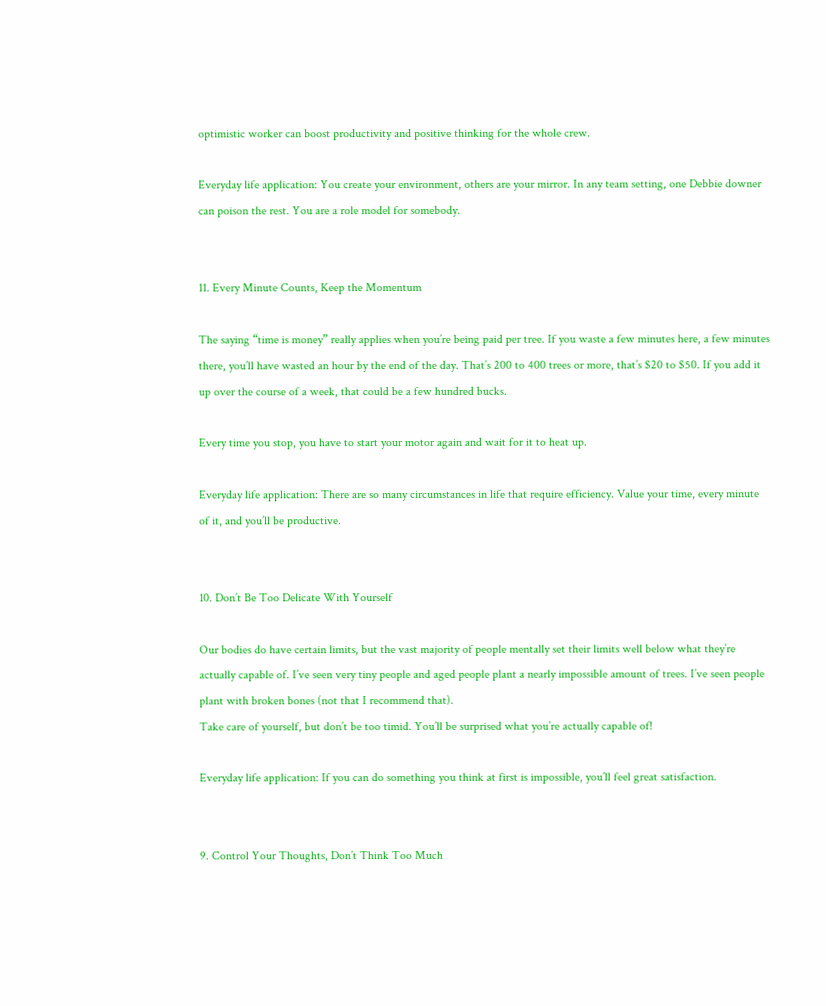optimistic worker can boost productivity and positive thinking for the whole crew.

Everyday life application: You create your environment, others are your mirror. In any team setting, one Debbie downer can poison the rest. You are a role model for somebody.


11. Every Minute Counts, Keep the Momentum

The saying “time is money” really applies when you’re being paid per tree. If you waste a few minutes here, a few minutes there, you’ll have wasted an hour by the end of the day. That’s 200 to 400 trees or more, that’s $20 to $50. If you add it up over the course of a week, that could be a few hundred bucks.

Every time you stop, you have to start your motor again and wait for it to heat up.

Everyday life application: There are so many circumstances in life that require efficiency. Value your time, every minute of it, and you’ll be productive.


10. Don’t Be Too Delicate With Yourself

Our bodies do have certain limits, but the vast majority of people mentally set their limits well below what they’re actually capable of. I’ve seen very tiny people and aged people plant a nearly impossible amount of trees. I’ve seen people plant with broken bones (not that I recommend that).
Take care of yourself, but don’t be too timid. You’ll be surprised what you’re actually capable of!

Everyday life application: If you can do something you think at first is impossible, you’ll feel great satisfaction.


9. Control Your Thoughts, Don’t Think Too Much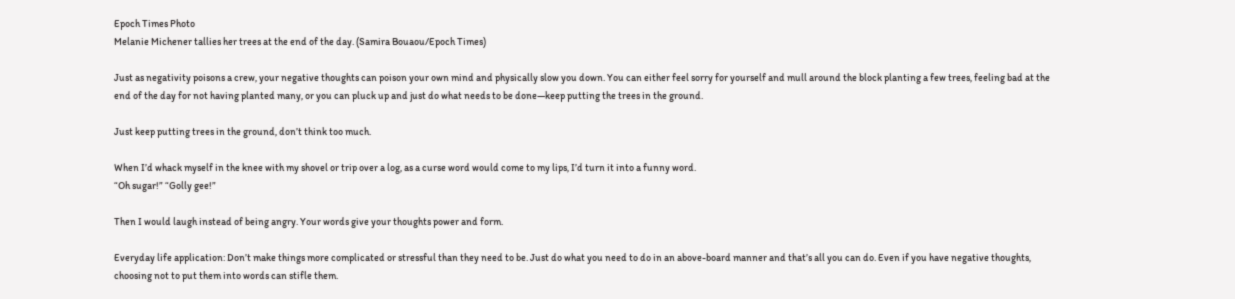Epoch Times Photo
Melanie Michener tallies her trees at the end of the day. (Samira Bouaou/Epoch Times)

Just as negativity poisons a crew, your negative thoughts can poison your own mind and physically slow you down. You can either feel sorry for yourself and mull around the block planting a few trees, feeling bad at the end of the day for not having planted many, or you can pluck up and just do what needs to be done—keep putting the trees in the ground.

Just keep putting trees in the ground, don’t think too much.

When I’d whack myself in the knee with my shovel or trip over a log, as a curse word would come to my lips, I’d turn it into a funny word.
“Oh sugar!” “Golly gee!”

Then I would laugh instead of being angry. Your words give your thoughts power and form.

Everyday life application: Don’t make things more complicated or stressful than they need to be. Just do what you need to do in an above-board manner and that’s all you can do. Even if you have negative thoughts, choosing not to put them into words can stifle them.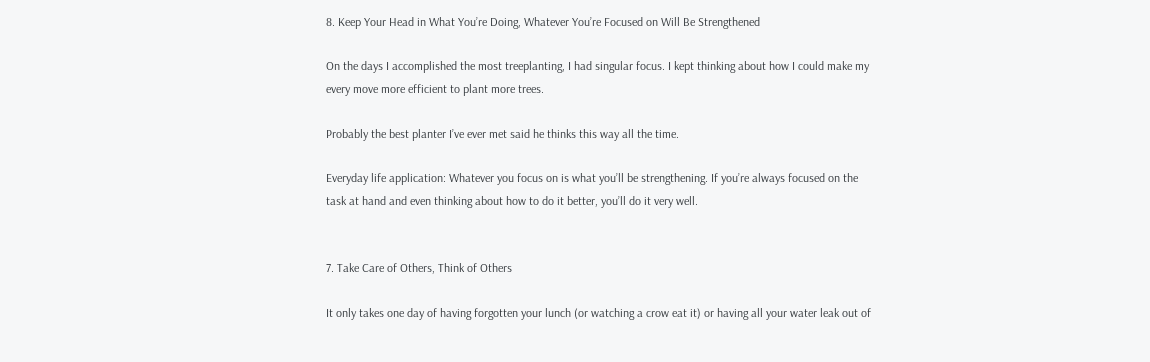8. Keep Your Head in What You’re Doing, Whatever You’re Focused on Will Be Strengthened

On the days I accomplished the most treeplanting, I had singular focus. I kept thinking about how I could make my every move more efficient to plant more trees.

Probably the best planter I’ve ever met said he thinks this way all the time.

Everyday life application: Whatever you focus on is what you’ll be strengthening. If you’re always focused on the task at hand and even thinking about how to do it better, you’ll do it very well.


7. Take Care of Others, Think of Others

It only takes one day of having forgotten your lunch (or watching a crow eat it) or having all your water leak out of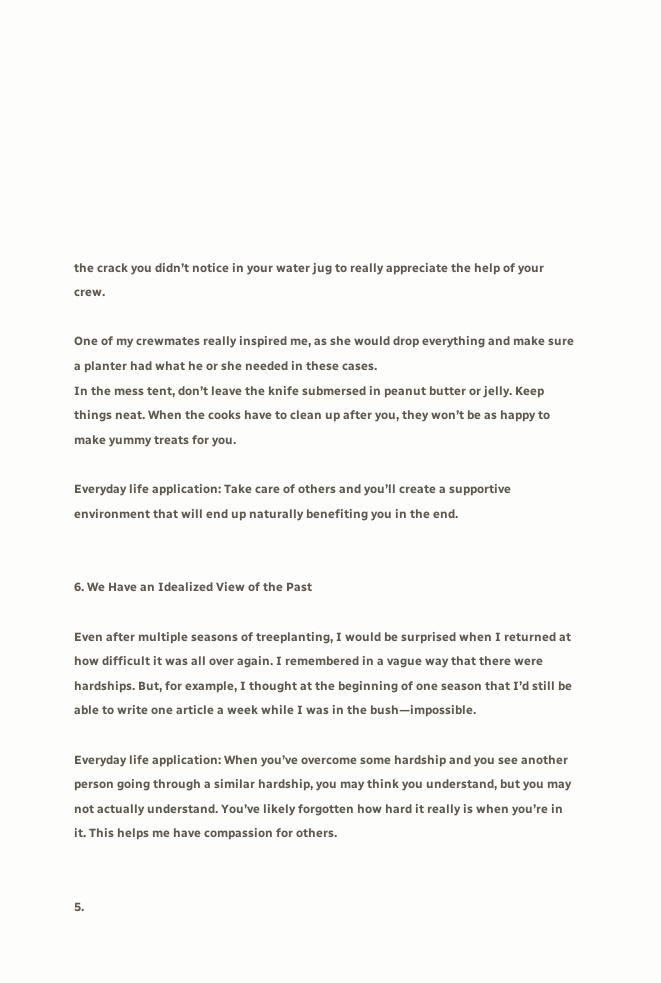the crack you didn’t notice in your water jug to really appreciate the help of your crew.

One of my crewmates really inspired me, as she would drop everything and make sure a planter had what he or she needed in these cases.
In the mess tent, don’t leave the knife submersed in peanut butter or jelly. Keep things neat. When the cooks have to clean up after you, they won’t be as happy to make yummy treats for you.

Everyday life application: Take care of others and you’ll create a supportive environment that will end up naturally benefiting you in the end.


6. We Have an Idealized View of the Past

Even after multiple seasons of treeplanting, I would be surprised when I returned at how difficult it was all over again. I remembered in a vague way that there were hardships. But, for example, I thought at the beginning of one season that I’d still be able to write one article a week while I was in the bush—impossible.

Everyday life application: When you’ve overcome some hardship and you see another person going through a similar hardship, you may think you understand, but you may not actually understand. You’ve likely forgotten how hard it really is when you’re in it. This helps me have compassion for others.


5.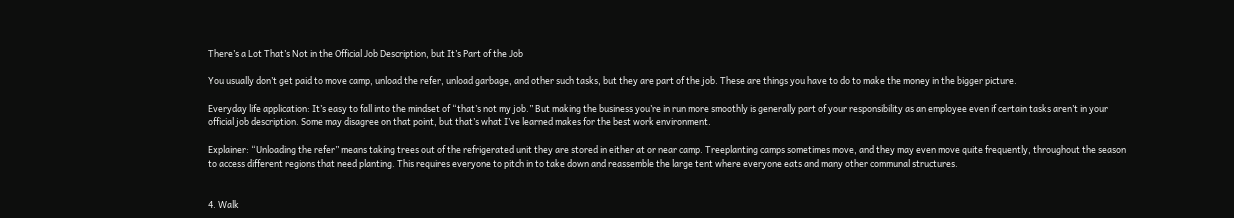There’s a Lot That’s Not in the Official Job Description, but It’s Part of the Job

You usually don’t get paid to move camp, unload the refer, unload garbage, and other such tasks, but they are part of the job. These are things you have to do to make the money in the bigger picture.

Everyday life application: It’s easy to fall into the mindset of “that’s not my job.” But making the business you’re in run more smoothly is generally part of your responsibility as an employee even if certain tasks aren’t in your official job description. Some may disagree on that point, but that’s what I’ve learned makes for the best work environment.

Explainer: “Unloading the refer” means taking trees out of the refrigerated unit they are stored in either at or near camp. Treeplanting camps sometimes move, and they may even move quite frequently, throughout the season to access different regions that need planting. This requires everyone to pitch in to take down and reassemble the large tent where everyone eats and many other communal structures.


4. Walk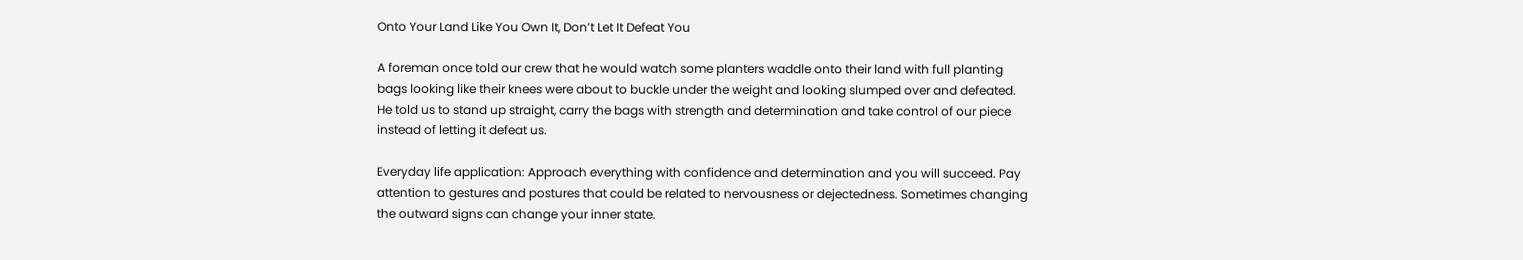Onto Your Land Like You Own It, Don’t Let It Defeat You

A foreman once told our crew that he would watch some planters waddle onto their land with full planting bags looking like their knees were about to buckle under the weight and looking slumped over and defeated. He told us to stand up straight, carry the bags with strength and determination and take control of our piece instead of letting it defeat us.

Everyday life application: Approach everything with confidence and determination and you will succeed. Pay attention to gestures and postures that could be related to nervousness or dejectedness. Sometimes changing the outward signs can change your inner state.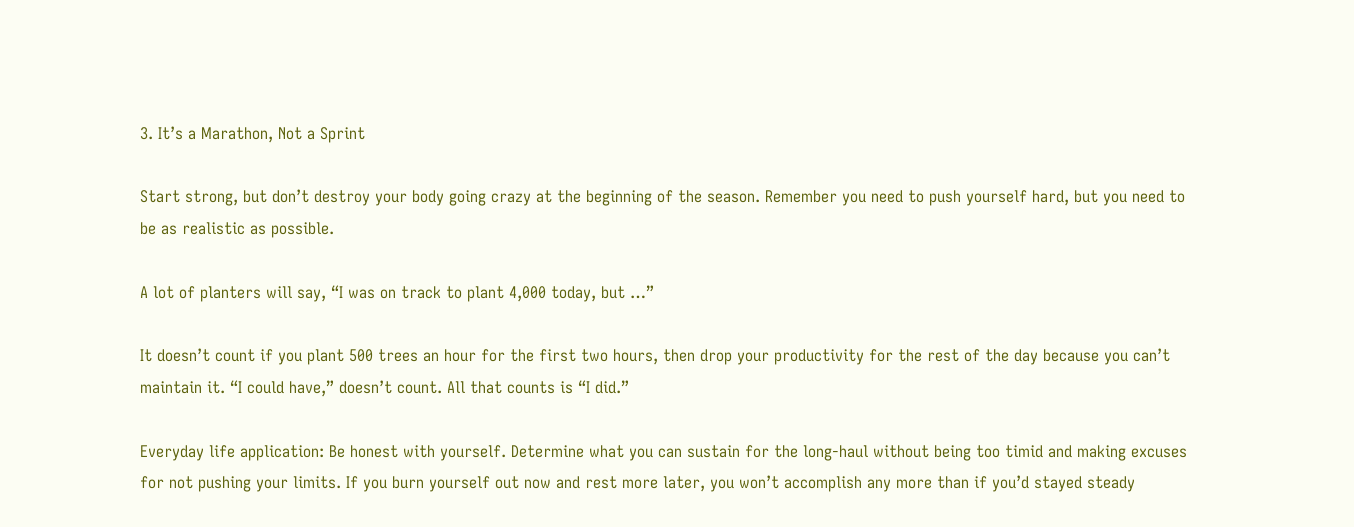3. It’s a Marathon, Not a Sprint

Start strong, but don’t destroy your body going crazy at the beginning of the season. Remember you need to push yourself hard, but you need to be as realistic as possible.

A lot of planters will say, “I was on track to plant 4,000 today, but …”

It doesn’t count if you plant 500 trees an hour for the first two hours, then drop your productivity for the rest of the day because you can’t maintain it. “I could have,” doesn’t count. All that counts is “I did.”

Everyday life application: Be honest with yourself. Determine what you can sustain for the long-haul without being too timid and making excuses for not pushing your limits. If you burn yourself out now and rest more later, you won’t accomplish any more than if you’d stayed steady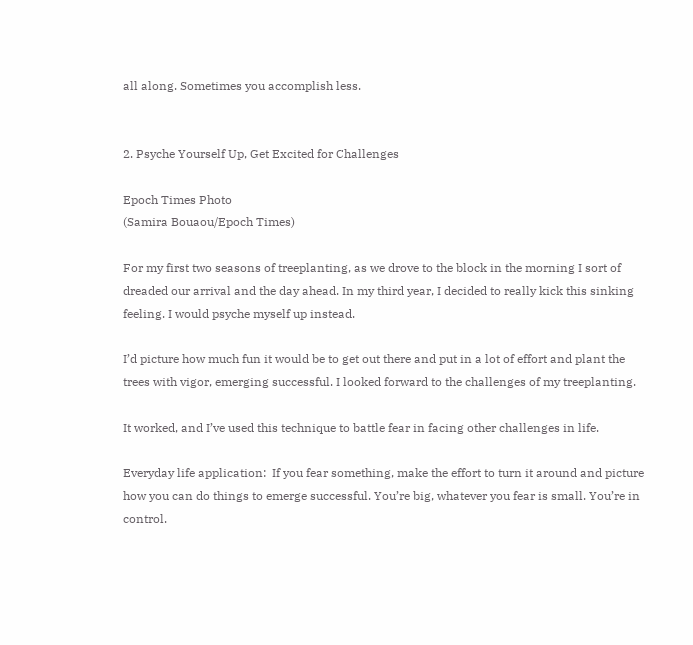all along. Sometimes you accomplish less.


2. Psyche Yourself Up, Get Excited for Challenges

Epoch Times Photo
(Samira Bouaou/Epoch Times)

For my first two seasons of treeplanting, as we drove to the block in the morning I sort of dreaded our arrival and the day ahead. In my third year, I decided to really kick this sinking feeling. I would psyche myself up instead.

I’d picture how much fun it would be to get out there and put in a lot of effort and plant the trees with vigor, emerging successful. I looked forward to the challenges of my treeplanting.

It worked, and I’ve used this technique to battle fear in facing other challenges in life.

Everyday life application:  If you fear something, make the effort to turn it around and picture how you can do things to emerge successful. You’re big, whatever you fear is small. You’re in control.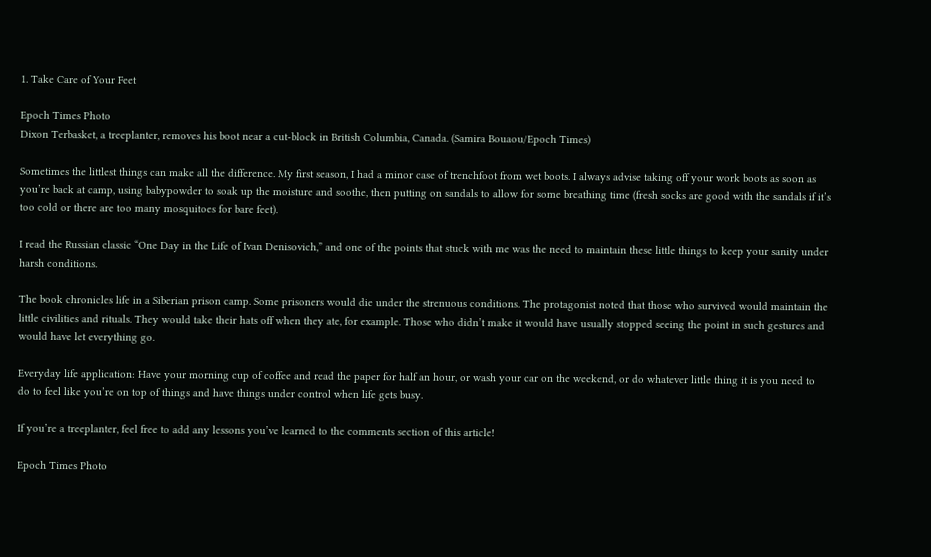1. Take Care of Your Feet

Epoch Times Photo
Dixon Terbasket, a treeplanter, removes his boot near a cut-block in British Columbia, Canada. (Samira Bouaou/Epoch Times)

Sometimes the littlest things can make all the difference. My first season, I had a minor case of trenchfoot from wet boots. I always advise taking off your work boots as soon as you’re back at camp, using babypowder to soak up the moisture and soothe, then putting on sandals to allow for some breathing time (fresh socks are good with the sandals if it’s too cold or there are too many mosquitoes for bare feet).

I read the Russian classic “One Day in the Life of Ivan Denisovich,” and one of the points that stuck with me was the need to maintain these little things to keep your sanity under harsh conditions.

The book chronicles life in a Siberian prison camp. Some prisoners would die under the strenuous conditions. The protagonist noted that those who survived would maintain the little civilities and rituals. They would take their hats off when they ate, for example. Those who didn’t make it would have usually stopped seeing the point in such gestures and would have let everything go.

Everyday life application: Have your morning cup of coffee and read the paper for half an hour, or wash your car on the weekend, or do whatever little thing it is you need to do to feel like you’re on top of things and have things under control when life gets busy.

If you’re a treeplanter, feel free to add any lessons you’ve learned to the comments section of this article!

Epoch Times Photo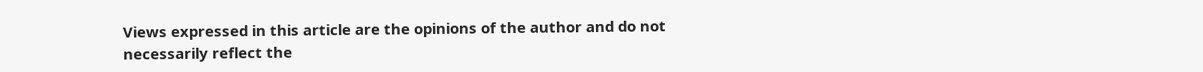Views expressed in this article are the opinions of the author and do not necessarily reflect the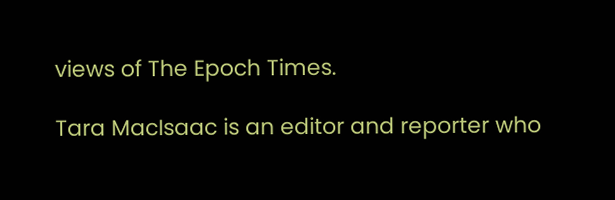views of The Epoch Times.

Tara MacIsaac is an editor and reporter who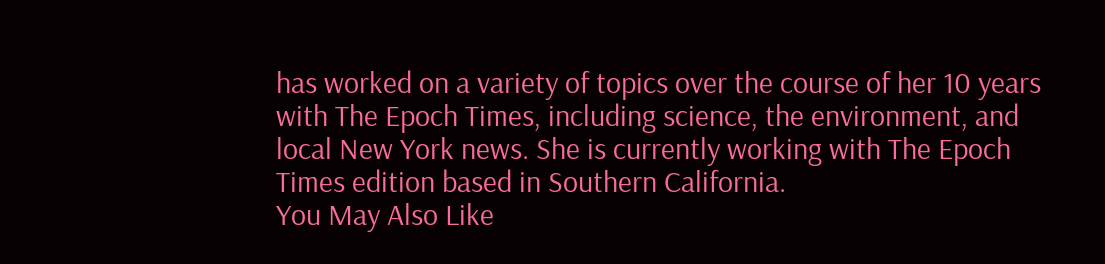has worked on a variety of topics over the course of her 10 years with The Epoch Times, including science, the environment, and local New York news. She is currently working with The Epoch Times edition based in Southern California.
You May Also Like